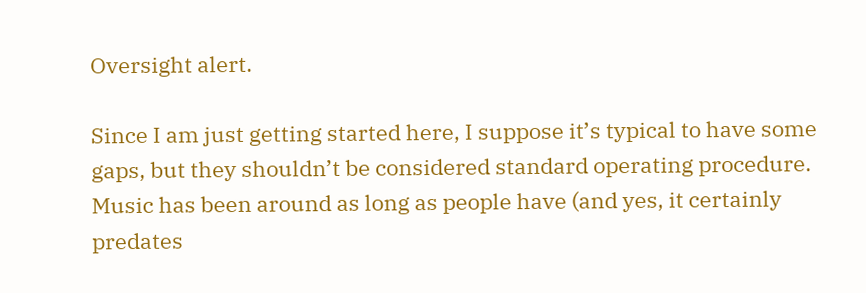Oversight alert.

Since I am just getting started here, I suppose it’s typical to have some gaps, but they shouldn’t be considered standard operating procedure.  Music has been around as long as people have (and yes, it certainly predates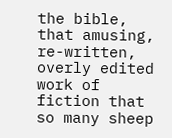the bible, that amusing, re-written, overly edited work of fiction that so many sheep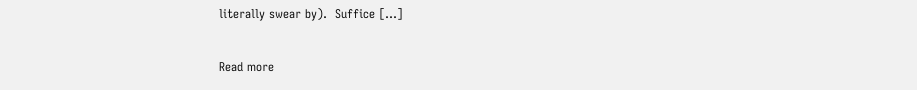literally swear by).  Suffice […]

Read more